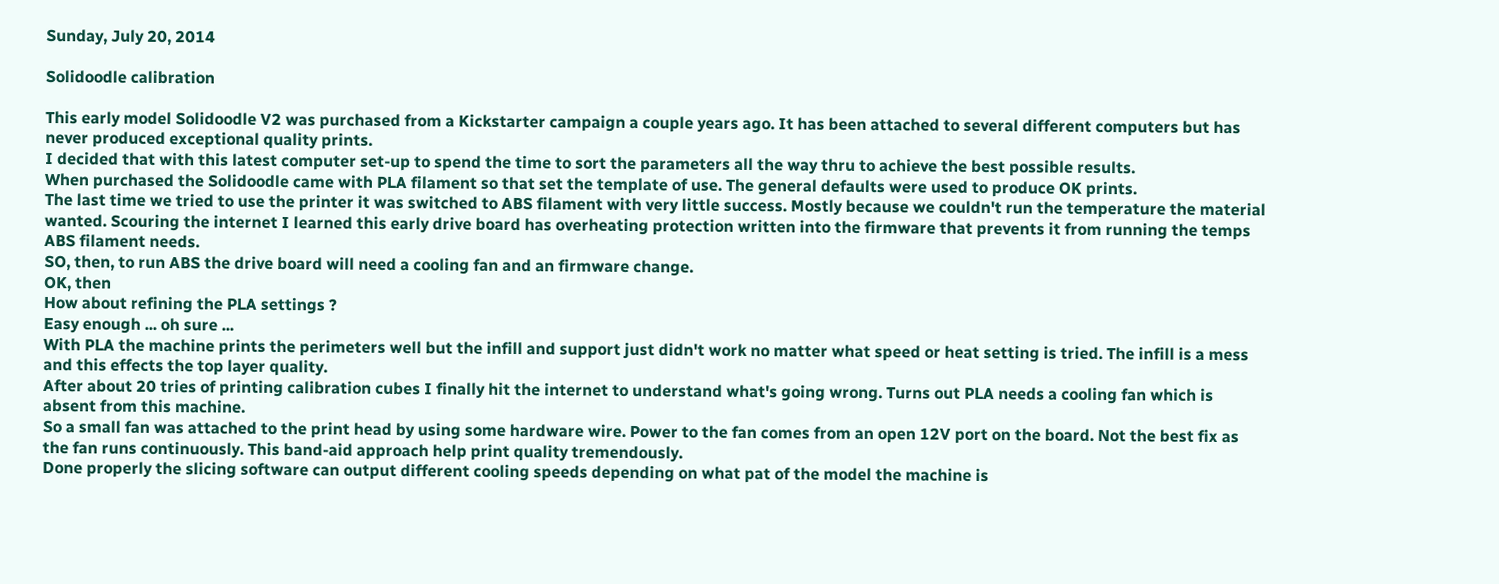Sunday, July 20, 2014

Solidoodle calibration

This early model Solidoodle V2 was purchased from a Kickstarter campaign a couple years ago. It has been attached to several different computers but has never produced exceptional quality prints.
I decided that with this latest computer set-up to spend the time to sort the parameters all the way thru to achieve the best possible results.
When purchased the Solidoodle came with PLA filament so that set the template of use. The general defaults were used to produce OK prints.
The last time we tried to use the printer it was switched to ABS filament with very little success. Mostly because we couldn't run the temperature the material wanted. Scouring the internet I learned this early drive board has overheating protection written into the firmware that prevents it from running the temps ABS filament needs.
SO, then, to run ABS the drive board will need a cooling fan and an firmware change.
OK, then
How about refining the PLA settings ?
Easy enough ... oh sure ...
With PLA the machine prints the perimeters well but the infill and support just didn't work no matter what speed or heat setting is tried. The infill is a mess and this effects the top layer quality.
After about 20 tries of printing calibration cubes I finally hit the internet to understand what's going wrong. Turns out PLA needs a cooling fan which is absent from this machine.
So a small fan was attached to the print head by using some hardware wire. Power to the fan comes from an open 12V port on the board. Not the best fix as the fan runs continuously. This band-aid approach help print quality tremendously.
Done properly the slicing software can output different cooling speeds depending on what pat of the model the machine is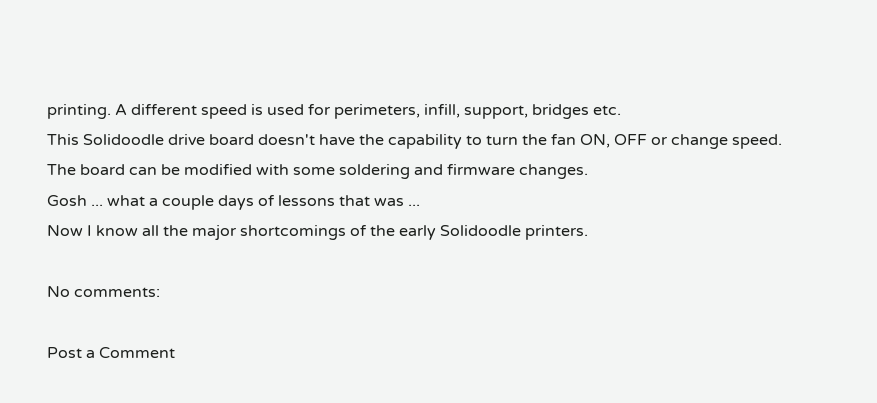printing. A different speed is used for perimeters, infill, support, bridges etc.
This Solidoodle drive board doesn't have the capability to turn the fan ON, OFF or change speed.
The board can be modified with some soldering and firmware changes.
Gosh ... what a couple days of lessons that was ...
Now I know all the major shortcomings of the early Solidoodle printers.

No comments:

Post a Comment